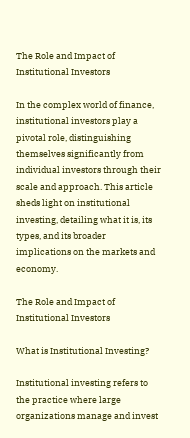The Role and Impact of Institutional Investors

In the complex world of finance, institutional investors play a pivotal role, distinguishing themselves significantly from individual investors through their scale and approach. This article sheds light on institutional investing, detailing what it is, its types, and its broader implications on the markets and economy.

The Role and Impact of Institutional Investors

What is Institutional Investing?

Institutional investing refers to the practice where large organizations manage and invest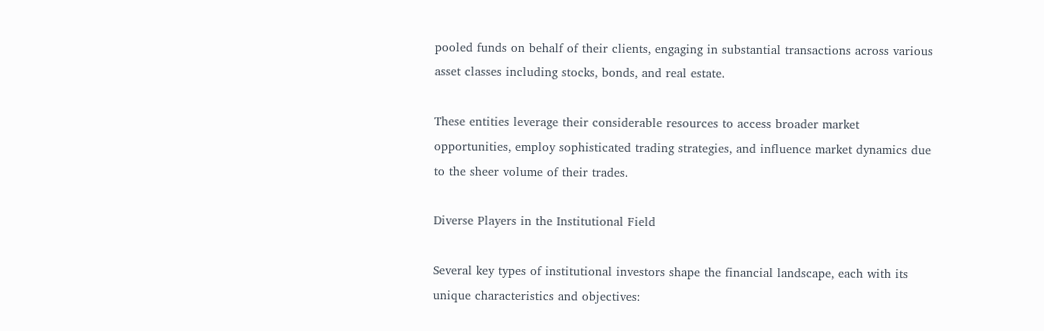pooled funds on behalf of their clients, engaging in substantial transactions across various asset classes including stocks, bonds, and real estate.

These entities leverage their considerable resources to access broader market opportunities, employ sophisticated trading strategies, and influence market dynamics due to the sheer volume of their trades.

Diverse Players in the Institutional Field

Several key types of institutional investors shape the financial landscape, each with its unique characteristics and objectives: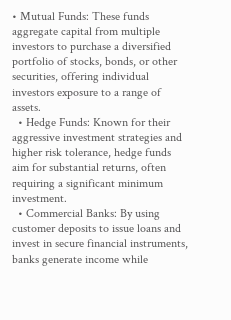• Mutual Funds: These funds aggregate capital from multiple investors to purchase a diversified portfolio of stocks, bonds, or other securities, offering individual investors exposure to a range of assets.
  • Hedge Funds: Known for their aggressive investment strategies and higher risk tolerance, hedge funds aim for substantial returns, often requiring a significant minimum investment.
  • Commercial Banks: By using customer deposits to issue loans and invest in secure financial instruments, banks generate income while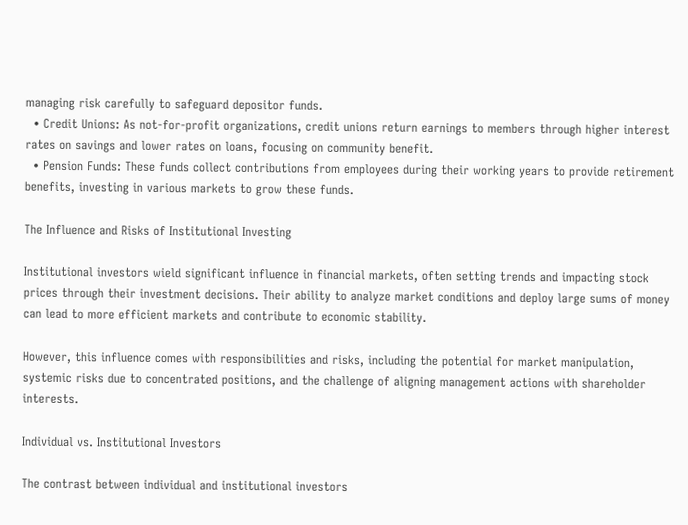managing risk carefully to safeguard depositor funds.
  • Credit Unions: As not-for-profit organizations, credit unions return earnings to members through higher interest rates on savings and lower rates on loans, focusing on community benefit.
  • Pension Funds: These funds collect contributions from employees during their working years to provide retirement benefits, investing in various markets to grow these funds.

The Influence and Risks of Institutional Investing

Institutional investors wield significant influence in financial markets, often setting trends and impacting stock prices through their investment decisions. Their ability to analyze market conditions and deploy large sums of money can lead to more efficient markets and contribute to economic stability.

However, this influence comes with responsibilities and risks, including the potential for market manipulation, systemic risks due to concentrated positions, and the challenge of aligning management actions with shareholder interests.

Individual vs. Institutional Investors

The contrast between individual and institutional investors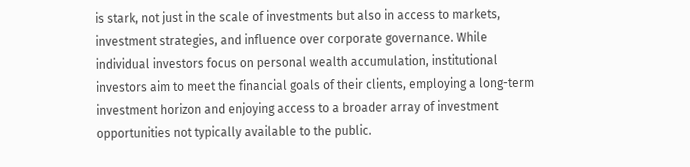is stark, not just in the scale of investments but also in access to markets, investment strategies, and influence over corporate governance. While individual investors focus on personal wealth accumulation, institutional investors aim to meet the financial goals of their clients, employing a long-term investment horizon and enjoying access to a broader array of investment opportunities not typically available to the public.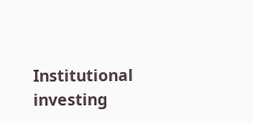Institutional investing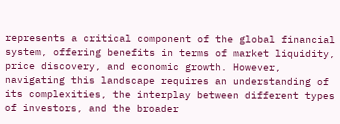represents a critical component of the global financial system, offering benefits in terms of market liquidity, price discovery, and economic growth. However, navigating this landscape requires an understanding of its complexities, the interplay between different types of investors, and the broader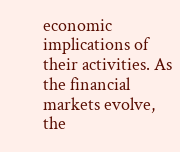economic implications of their activities. As the financial markets evolve, the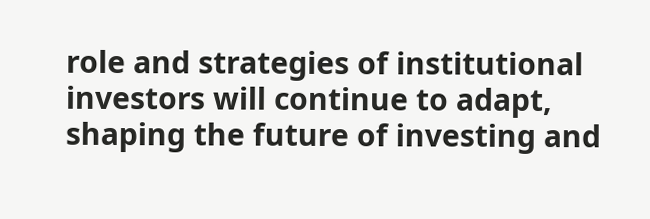role and strategies of institutional investors will continue to adapt, shaping the future of investing and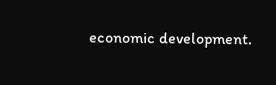economic development.